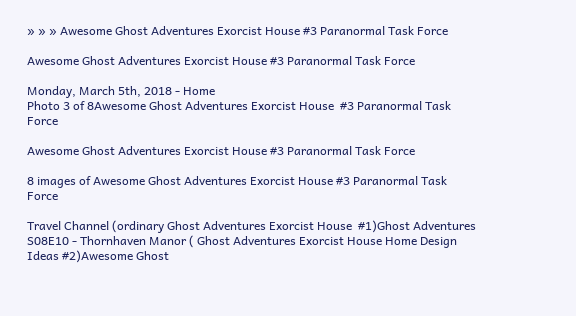» » » Awesome Ghost Adventures Exorcist House #3 Paranormal Task Force

Awesome Ghost Adventures Exorcist House #3 Paranormal Task Force

Monday, March 5th, 2018 - Home
Photo 3 of 8Awesome Ghost Adventures Exorcist House  #3 Paranormal Task Force

Awesome Ghost Adventures Exorcist House #3 Paranormal Task Force

8 images of Awesome Ghost Adventures Exorcist House #3 Paranormal Task Force

Travel Channel (ordinary Ghost Adventures Exorcist House  #1)Ghost Adventures S08E10 - Thornhaven Manor ( Ghost Adventures Exorcist House Home Design Ideas #2)Awesome Ghost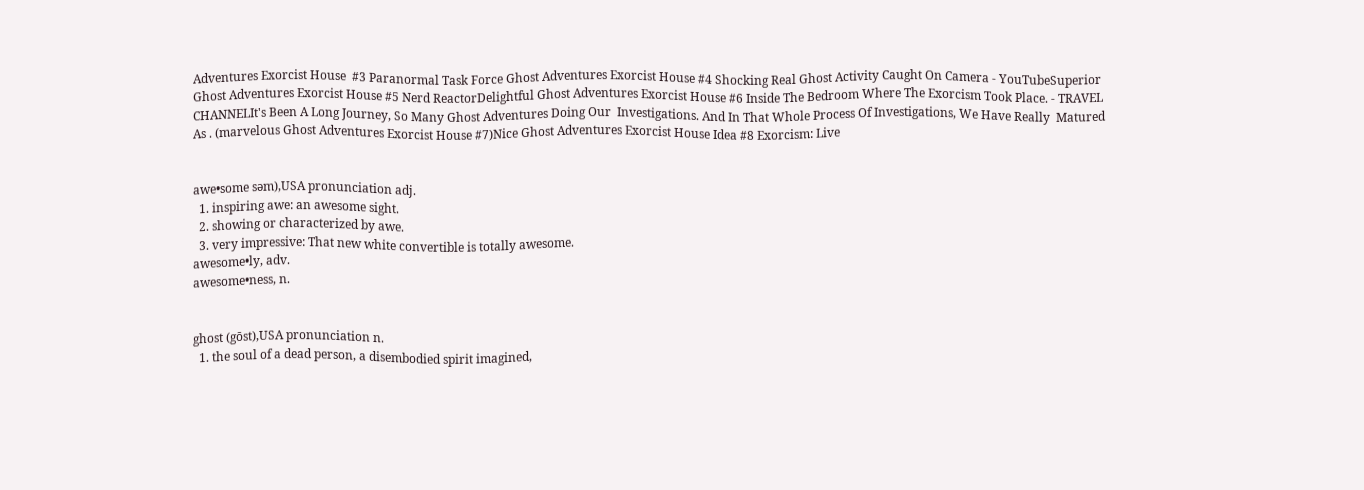Adventures Exorcist House  #3 Paranormal Task Force Ghost Adventures Exorcist House #4 Shocking Real Ghost Activity Caught On Camera - YouTubeSuperior Ghost Adventures Exorcist House #5 Nerd ReactorDelightful Ghost Adventures Exorcist House #6 Inside The Bedroom Where The Exorcism Took Place. - TRAVEL CHANNELIt's Been A Long Journey, So Many Ghost Adventures Doing Our  Investigations. And In That Whole Process Of Investigations, We Have Really  Matured As . (marvelous Ghost Adventures Exorcist House #7)Nice Ghost Adventures Exorcist House Idea #8 Exorcism: Live


awe•some səm),USA pronunciation adj.
  1. inspiring awe: an awesome sight.
  2. showing or characterized by awe.
  3. very impressive: That new white convertible is totally awesome.
awesome•ly, adv.
awesome•ness, n.


ghost (gōst),USA pronunciation n.
  1. the soul of a dead person, a disembodied spirit imagined,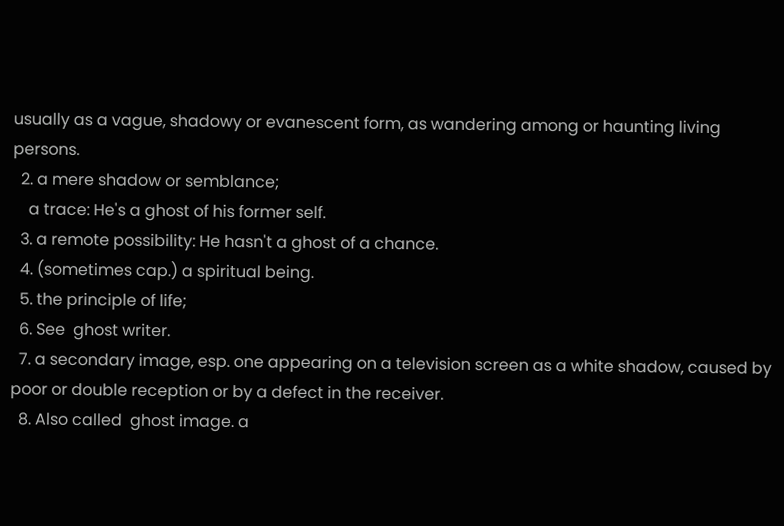usually as a vague, shadowy or evanescent form, as wandering among or haunting living persons.
  2. a mere shadow or semblance;
    a trace: He's a ghost of his former self.
  3. a remote possibility: He hasn't a ghost of a chance.
  4. (sometimes cap.) a spiritual being.
  5. the principle of life;
  6. See  ghost writer.
  7. a secondary image, esp. one appearing on a television screen as a white shadow, caused by poor or double reception or by a defect in the receiver.
  8. Also called  ghost image. a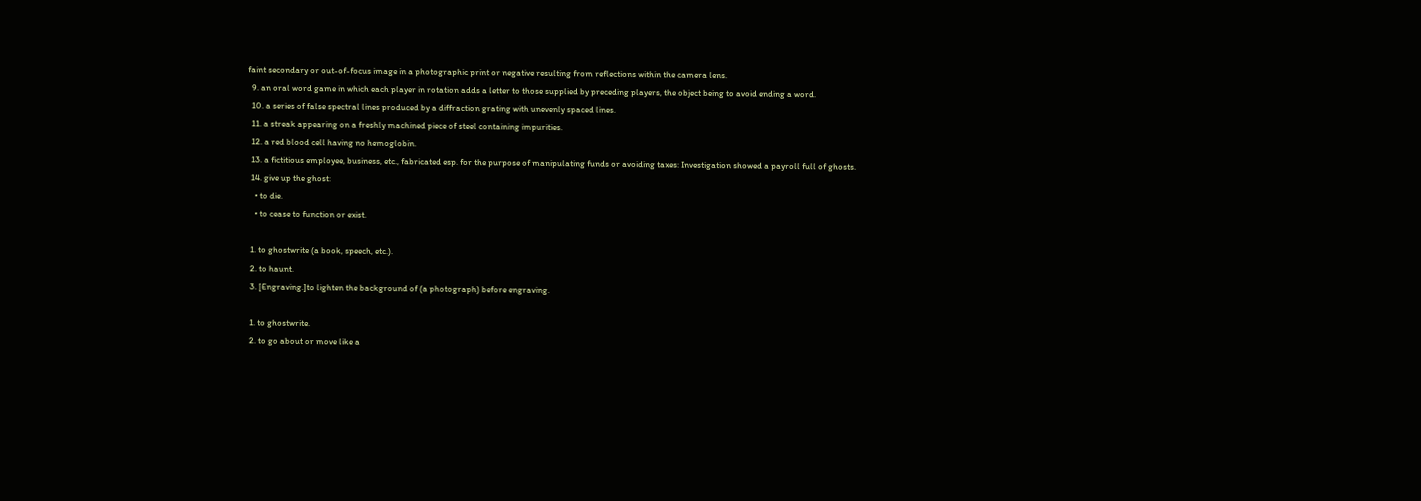faint secondary or out-of-focus image in a photographic print or negative resulting from reflections within the camera lens.
  9. an oral word game in which each player in rotation adds a letter to those supplied by preceding players, the object being to avoid ending a word.
  10. a series of false spectral lines produced by a diffraction grating with unevenly spaced lines.
  11. a streak appearing on a freshly machined piece of steel containing impurities.
  12. a red blood cell having no hemoglobin.
  13. a fictitious employee, business, etc., fabricated esp. for the purpose of manipulating funds or avoiding taxes: Investigation showed a payroll full of ghosts.
  14. give up the ghost:
    • to die.
    • to cease to function or exist.

  1. to ghostwrite (a book, speech, etc.).
  2. to haunt.
  3. [Engraving.]to lighten the background of (a photograph) before engraving.

  1. to ghostwrite.
  2. to go about or move like a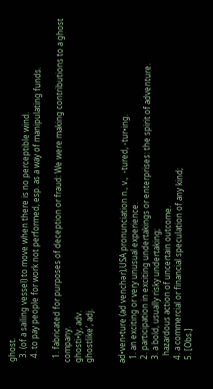ghost.
  3. (of a sailing vessel) to move when there is no perceptible wind.
  4. to pay people for work not performed, esp. as a way of manipulating funds.

  1. fabricated for purposes of deception or fraud: We were making contributions to a ghost company.
ghosti•ly, adv.
ghostlike′, adj.


ad•ven•ture (ad venchər),USA pronunciation n., v.,  -tured, -tur•ing.
  1. an exciting or very unusual experience.
  2. participation in exciting undertakings or enterprises: the spirit of adventure.
  3. a bold, usually risky undertaking;
    hazardous action of uncertain outcome.
  4. a commercial or financial speculation of any kind;
  5. [Obs.]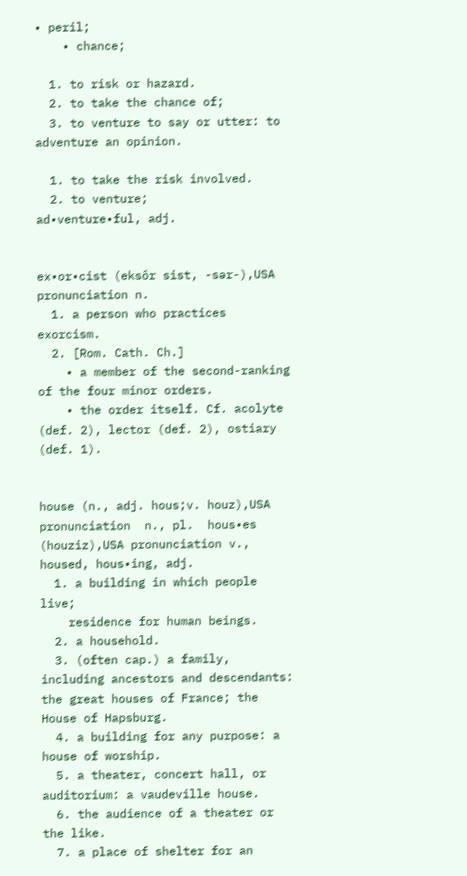• peril;
    • chance;

  1. to risk or hazard.
  2. to take the chance of;
  3. to venture to say or utter: to adventure an opinion.

  1. to take the risk involved.
  2. to venture;
ad•venture•ful, adj.


ex•or•cist (eksôr sist, -sər-),USA pronunciation n.
  1. a person who practices exorcism.
  2. [Rom. Cath. Ch.]
    • a member of the second-ranking of the four minor orders.
    • the order itself. Cf. acolyte (def. 2), lector (def. 2), ostiary (def. 1).


house (n., adj. hous;v. houz),USA pronunciation  n., pl.  hous•es  (houziz),USA pronunciation v.,  housed, hous•ing, adj.
  1. a building in which people live;
    residence for human beings.
  2. a household.
  3. (often cap.) a family, including ancestors and descendants: the great houses of France; the House of Hapsburg.
  4. a building for any purpose: a house of worship.
  5. a theater, concert hall, or auditorium: a vaudeville house.
  6. the audience of a theater or the like.
  7. a place of shelter for an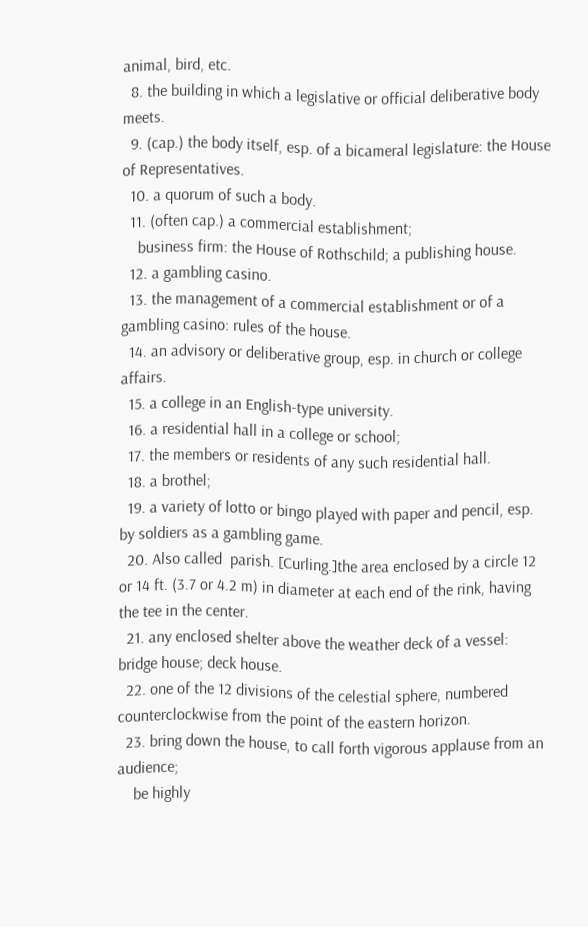animal, bird, etc.
  8. the building in which a legislative or official deliberative body meets.
  9. (cap.) the body itself, esp. of a bicameral legislature: the House of Representatives.
  10. a quorum of such a body.
  11. (often cap.) a commercial establishment;
    business firm: the House of Rothschild; a publishing house.
  12. a gambling casino.
  13. the management of a commercial establishment or of a gambling casino: rules of the house.
  14. an advisory or deliberative group, esp. in church or college affairs.
  15. a college in an English-type university.
  16. a residential hall in a college or school;
  17. the members or residents of any such residential hall.
  18. a brothel;
  19. a variety of lotto or bingo played with paper and pencil, esp. by soldiers as a gambling game.
  20. Also called  parish. [Curling.]the area enclosed by a circle 12 or 14 ft. (3.7 or 4.2 m) in diameter at each end of the rink, having the tee in the center.
  21. any enclosed shelter above the weather deck of a vessel: bridge house; deck house.
  22. one of the 12 divisions of the celestial sphere, numbered counterclockwise from the point of the eastern horizon.
  23. bring down the house, to call forth vigorous applause from an audience;
    be highly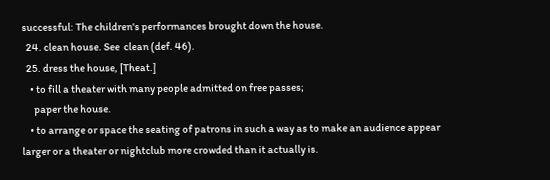successful: The children's performances brought down the house.
  24. clean house. See  clean (def. 46).
  25. dress the house, [Theat.]
    • to fill a theater with many people admitted on free passes;
      paper the house.
    • to arrange or space the seating of patrons in such a way as to make an audience appear larger or a theater or nightclub more crowded than it actually is.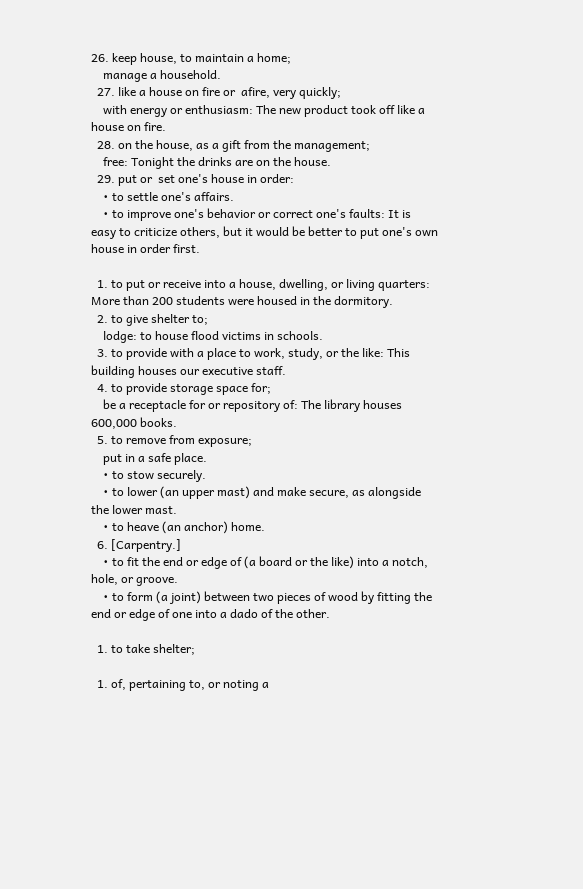26. keep house, to maintain a home;
    manage a household.
  27. like a house on fire or  afire, very quickly;
    with energy or enthusiasm: The new product took off like a house on fire.
  28. on the house, as a gift from the management;
    free: Tonight the drinks are on the house.
  29. put or  set one's house in order:
    • to settle one's affairs.
    • to improve one's behavior or correct one's faults: It is easy to criticize others, but it would be better to put one's own house in order first.

  1. to put or receive into a house, dwelling, or living quarters: More than 200 students were housed in the dormitory.
  2. to give shelter to;
    lodge: to house flood victims in schools.
  3. to provide with a place to work, study, or the like: This building houses our executive staff.
  4. to provide storage space for;
    be a receptacle for or repository of: The library houses 600,000 books.
  5. to remove from exposure;
    put in a safe place.
    • to stow securely.
    • to lower (an upper mast) and make secure, as alongside the lower mast.
    • to heave (an anchor) home.
  6. [Carpentry.]
    • to fit the end or edge of (a board or the like) into a notch, hole, or groove.
    • to form (a joint) between two pieces of wood by fitting the end or edge of one into a dado of the other.

  1. to take shelter;

  1. of, pertaining to, or noting a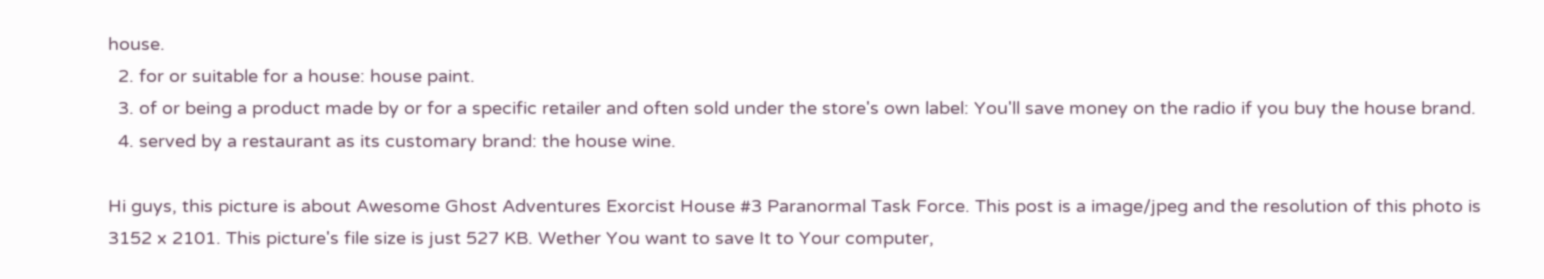house.
  2. for or suitable for a house: house paint.
  3. of or being a product made by or for a specific retailer and often sold under the store's own label: You'll save money on the radio if you buy the house brand.
  4. served by a restaurant as its customary brand: the house wine.

Hi guys, this picture is about Awesome Ghost Adventures Exorcist House #3 Paranormal Task Force. This post is a image/jpeg and the resolution of this photo is 3152 x 2101. This picture's file size is just 527 KB. Wether You want to save It to Your computer,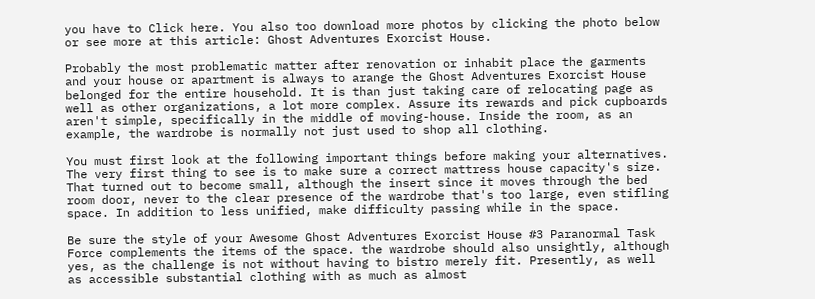you have to Click here. You also too download more photos by clicking the photo below or see more at this article: Ghost Adventures Exorcist House.

Probably the most problematic matter after renovation or inhabit place the garments and your house or apartment is always to arange the Ghost Adventures Exorcist House belonged for the entire household. It is than just taking care of relocating page as well as other organizations, a lot more complex. Assure its rewards and pick cupboards aren't simple, specifically in the middle of moving-house. Inside the room, as an example, the wardrobe is normally not just used to shop all clothing.

You must first look at the following important things before making your alternatives. The very first thing to see is to make sure a correct mattress house capacity's size. That turned out to become small, although the insert since it moves through the bed room door, never to the clear presence of the wardrobe that's too large, even stifling space. In addition to less unified, make difficulty passing while in the space.

Be sure the style of your Awesome Ghost Adventures Exorcist House #3 Paranormal Task Force complements the items of the space. the wardrobe should also unsightly, although yes, as the challenge is not without having to bistro merely fit. Presently, as well as accessible substantial clothing with as much as almost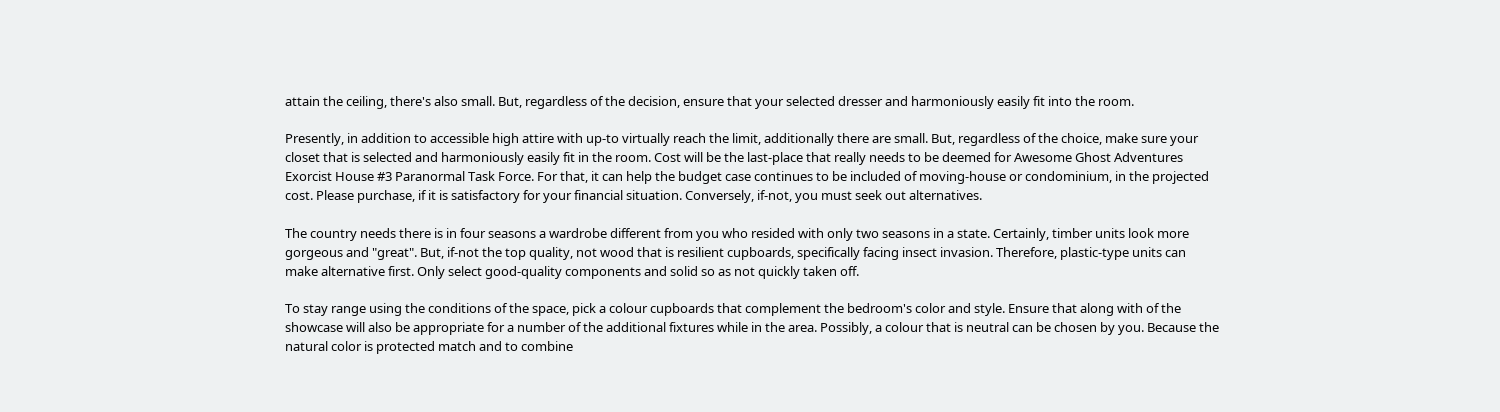attain the ceiling, there's also small. But, regardless of the decision, ensure that your selected dresser and harmoniously easily fit into the room.

Presently, in addition to accessible high attire with up-to virtually reach the limit, additionally there are small. But, regardless of the choice, make sure your closet that is selected and harmoniously easily fit in the room. Cost will be the last-place that really needs to be deemed for Awesome Ghost Adventures Exorcist House #3 Paranormal Task Force. For that, it can help the budget case continues to be included of moving-house or condominium, in the projected cost. Please purchase, if it is satisfactory for your financial situation. Conversely, if-not, you must seek out alternatives.

The country needs there is in four seasons a wardrobe different from you who resided with only two seasons in a state. Certainly, timber units look more gorgeous and "great". But, if-not the top quality, not wood that is resilient cupboards, specifically facing insect invasion. Therefore, plastic-type units can make alternative first. Only select good-quality components and solid so as not quickly taken off.

To stay range using the conditions of the space, pick a colour cupboards that complement the bedroom's color and style. Ensure that along with of the showcase will also be appropriate for a number of the additional fixtures while in the area. Possibly, a colour that is neutral can be chosen by you. Because the natural color is protected match and to combine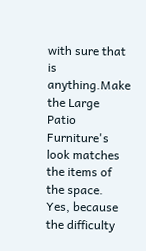with sure that is anything.Make the Large Patio Furniture's look matches the items of the space. Yes, because the difficulty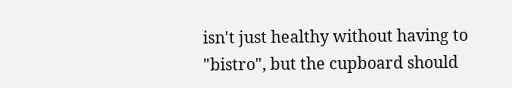isn't just healthy without having to "bistro", but the cupboard should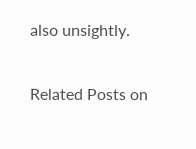also unsightly.

Related Posts on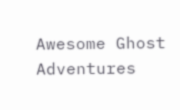Awesome Ghost Adventures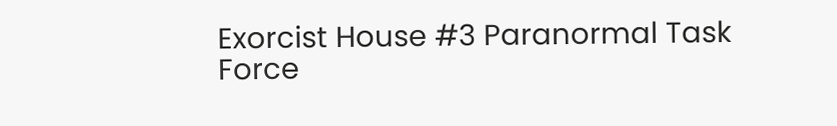Exorcist House #3 Paranormal Task Force